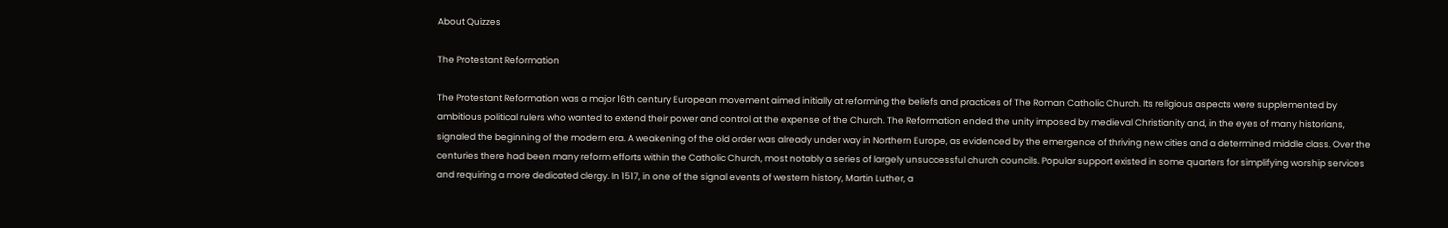About Quizzes

The Protestant Reformation

The Protestant Reformation was a major 16th century European movement aimed initially at reforming the beliefs and practices of The Roman Catholic Church. Its religious aspects were supplemented by ambitious political rulers who wanted to extend their power and control at the expense of the Church. The Reformation ended the unity imposed by medieval Christianity and, in the eyes of many historians, signaled the beginning of the modern era. A weakening of the old order was already under way in Northern Europe, as evidenced by the emergence of thriving new cities and a determined middle class. Over the centuries there had been many reform efforts within the Catholic Church, most notably a series of largely unsuccessful church councils. Popular support existed in some quarters for simplifying worship services and requiring a more dedicated clergy. In 1517, in one of the signal events of western history, Martin Luther, a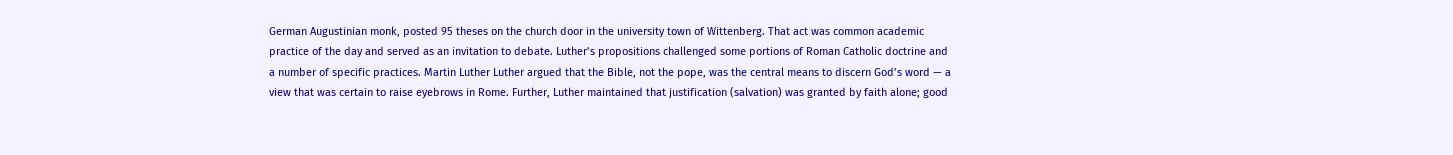German Augustinian monk, posted 95 theses on the church door in the university town of Wittenberg. That act was common academic practice of the day and served as an invitation to debate. Luther’s propositions challenged some portions of Roman Catholic doctrine and a number of specific practices. Martin Luther Luther argued that the Bible, not the pope, was the central means to discern God’s word — a view that was certain to raise eyebrows in Rome. Further, Luther maintained that justification (salvation) was granted by faith alone; good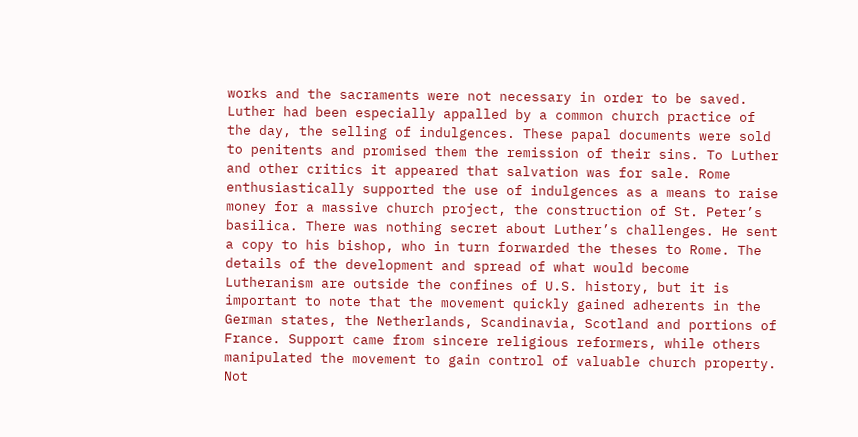works and the sacraments were not necessary in order to be saved. Luther had been especially appalled by a common church practice of the day, the selling of indulgences. These papal documents were sold to penitents and promised them the remission of their sins. To Luther and other critics it appeared that salvation was for sale. Rome enthusiastically supported the use of indulgences as a means to raise money for a massive church project, the construction of St. Peter’s basilica. There was nothing secret about Luther’s challenges. He sent a copy to his bishop, who in turn forwarded the theses to Rome. The details of the development and spread of what would become Lutheranism are outside the confines of U.S. history, but it is important to note that the movement quickly gained adherents in the German states, the Netherlands, Scandinavia, Scotland and portions of France. Support came from sincere religious reformers, while others manipulated the movement to gain control of valuable church property. Not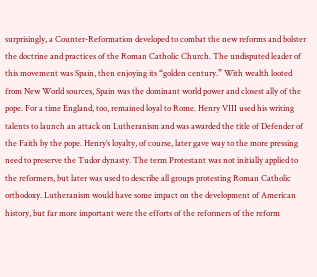surprisingly, a Counter-Reformation developed to combat the new reforms and bolster the doctrine and practices of the Roman Catholic Church. The undisputed leader of this movement was Spain, then enjoying its “golden century.” With wealth looted from New World sources, Spain was the dominant world power and closest ally of the pope. For a time England, too, remained loyal to Rome. Henry VIII used his writing talents to launch an attack on Lutheranism and was awarded the title of Defender of the Faith by the pope. Henry’s loyalty, of course, later gave way to the more pressing need to preserve the Tudor dynasty. The term Protestant was not initially applied to the reformers, but later was used to describe all groups protesting Roman Catholic orthodoxy. Lutheranism would have some impact on the development of American history, but far more important were the efforts of the reformers of the reform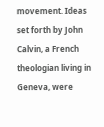movement. Ideas set forth by John Calvin, a French theologian living in Geneva, were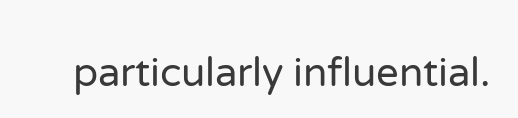particularly influential.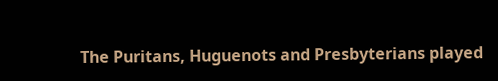The Puritans, Huguenots and Presbyterians played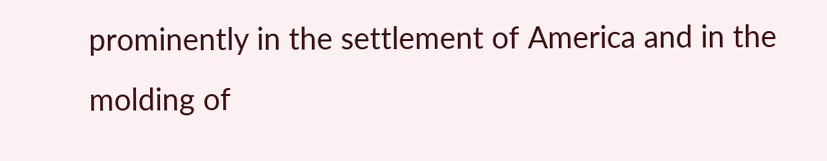prominently in the settlement of America and in the molding of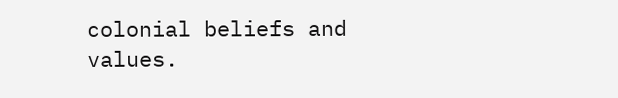colonial beliefs and values.